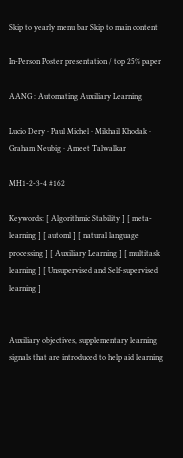Skip to yearly menu bar Skip to main content

In-Person Poster presentation / top 25% paper

AANG : Automating Auxiliary Learning

Lucio Dery · Paul Michel · Mikhail Khodak · Graham Neubig · Ameet Talwalkar

MH1-2-3-4 #162

Keywords: [ Algorithmic Stability ] [ meta-learning ] [ automl ] [ natural language processing ] [ Auxiliary Learning ] [ multitask learning ] [ Unsupervised and Self-supervised learning ]


Auxiliary objectives, supplementary learning signals that are introduced to help aid learning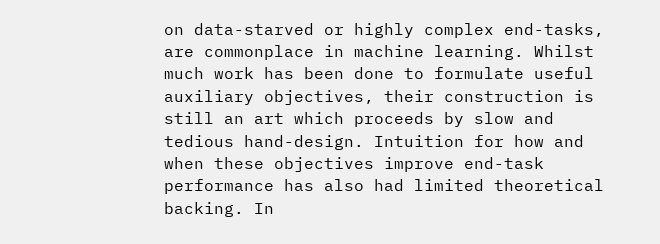on data-starved or highly complex end-tasks, are commonplace in machine learning. Whilst much work has been done to formulate useful auxiliary objectives, their construction is still an art which proceeds by slow and tedious hand-design. Intuition for how and when these objectives improve end-task performance has also had limited theoretical backing. In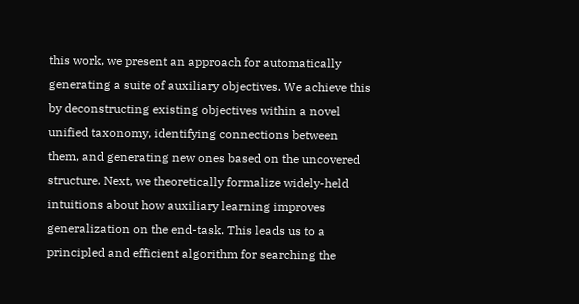this work, we present an approach for automatically generating a suite of auxiliary objectives. We achieve this by deconstructing existing objectives within a novel unified taxonomy, identifying connections between them, and generating new ones based on the uncovered structure. Next, we theoretically formalize widely-held intuitions about how auxiliary learning improves generalization on the end-task. This leads us to a principled and efficient algorithm for searching the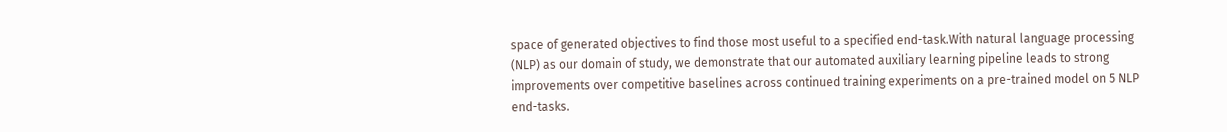space of generated objectives to find those most useful to a specified end-task.With natural language processing (NLP) as our domain of study, we demonstrate that our automated auxiliary learning pipeline leads to strong improvements over competitive baselines across continued training experiments on a pre-trained model on 5 NLP end-tasks.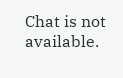Chat is not available.